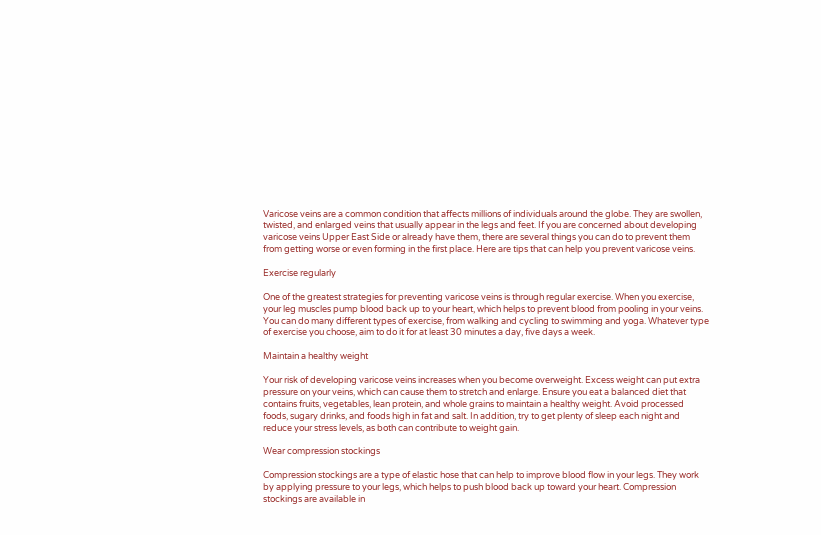Varicose veins are a common condition that affects millions of individuals around the globe. They are swollen, twisted, and enlarged veins that usually appear in the legs and feet. If you are concerned about developing varicose veins Upper East Side or already have them, there are several things you can do to prevent them from getting worse or even forming in the first place. Here are tips that can help you prevent varicose veins.

Exercise regularly

One of the greatest strategies for preventing varicose veins is through regular exercise. When you exercise, your leg muscles pump blood back up to your heart, which helps to prevent blood from pooling in your veins. You can do many different types of exercise, from walking and cycling to swimming and yoga. Whatever type of exercise you choose, aim to do it for at least 30 minutes a day, five days a week.

Maintain a healthy weight

Your risk of developing varicose veins increases when you become overweight. Excess weight can put extra pressure on your veins, which can cause them to stretch and enlarge. Ensure you eat a balanced diet that contains fruits, vegetables, lean protein, and whole grains to maintain a healthy weight. Avoid processed foods, sugary drinks, and foods high in fat and salt. In addition, try to get plenty of sleep each night and reduce your stress levels, as both can contribute to weight gain.

Wear compression stockings

Compression stockings are a type of elastic hose that can help to improve blood flow in your legs. They work by applying pressure to your legs, which helps to push blood back up toward your heart. Compression stockings are available in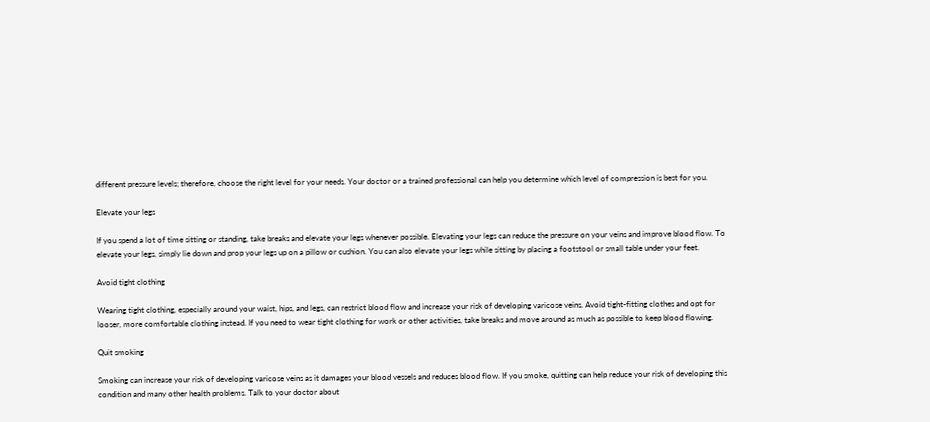different pressure levels; therefore, choose the right level for your needs. Your doctor or a trained professional can help you determine which level of compression is best for you.

Elevate your legs

If you spend a lot of time sitting or standing, take breaks and elevate your legs whenever possible. Elevating your legs can reduce the pressure on your veins and improve blood flow. To elevate your legs, simply lie down and prop your legs up on a pillow or cushion. You can also elevate your legs while sitting by placing a footstool or small table under your feet.

Avoid tight clothing

Wearing tight clothing, especially around your waist, hips, and legs, can restrict blood flow and increase your risk of developing varicose veins. Avoid tight-fitting clothes and opt for looser, more comfortable clothing instead. If you need to wear tight clothing for work or other activities, take breaks and move around as much as possible to keep blood flowing.

Quit smoking

Smoking can increase your risk of developing varicose veins as it damages your blood vessels and reduces blood flow. If you smoke, quitting can help reduce your risk of developing this condition and many other health problems. Talk to your doctor about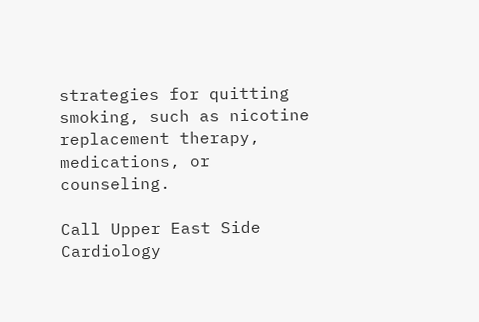strategies for quitting smoking, such as nicotine replacement therapy, medications, or counseling.

Call Upper East Side Cardiology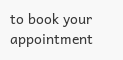to book your appointment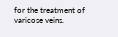for the treatment of varicose veins.